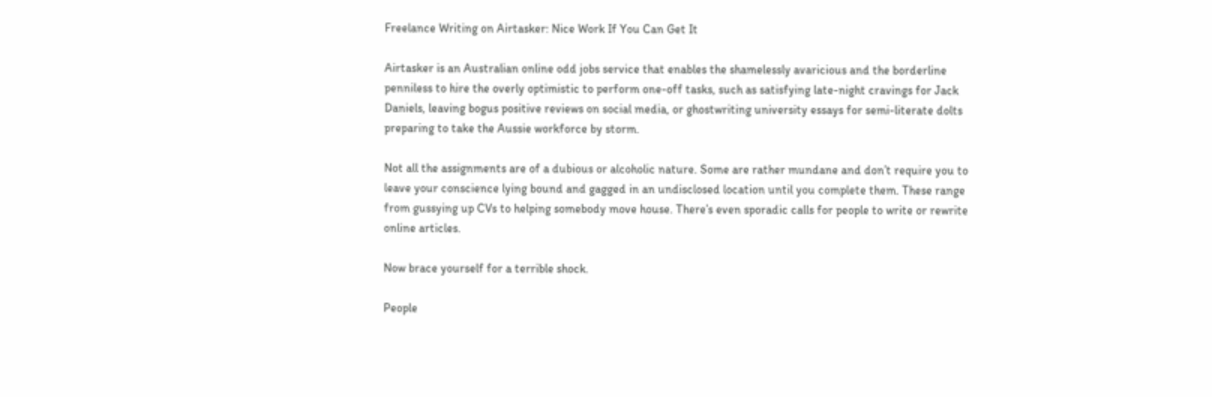Freelance Writing on Airtasker: Nice Work If You Can Get It

Airtasker is an Australian online odd jobs service that enables the shamelessly avaricious and the borderline penniless to hire the overly optimistic to perform one-off tasks, such as satisfying late-night cravings for Jack Daniels, leaving bogus positive reviews on social media, or ghostwriting university essays for semi-literate dolts preparing to take the Aussie workforce by storm.

Not all the assignments are of a dubious or alcoholic nature. Some are rather mundane and don’t require you to leave your conscience lying bound and gagged in an undisclosed location until you complete them. These range from gussying up CVs to helping somebody move house. There’s even sporadic calls for people to write or rewrite online articles.

Now brace yourself for a terrible shock.

People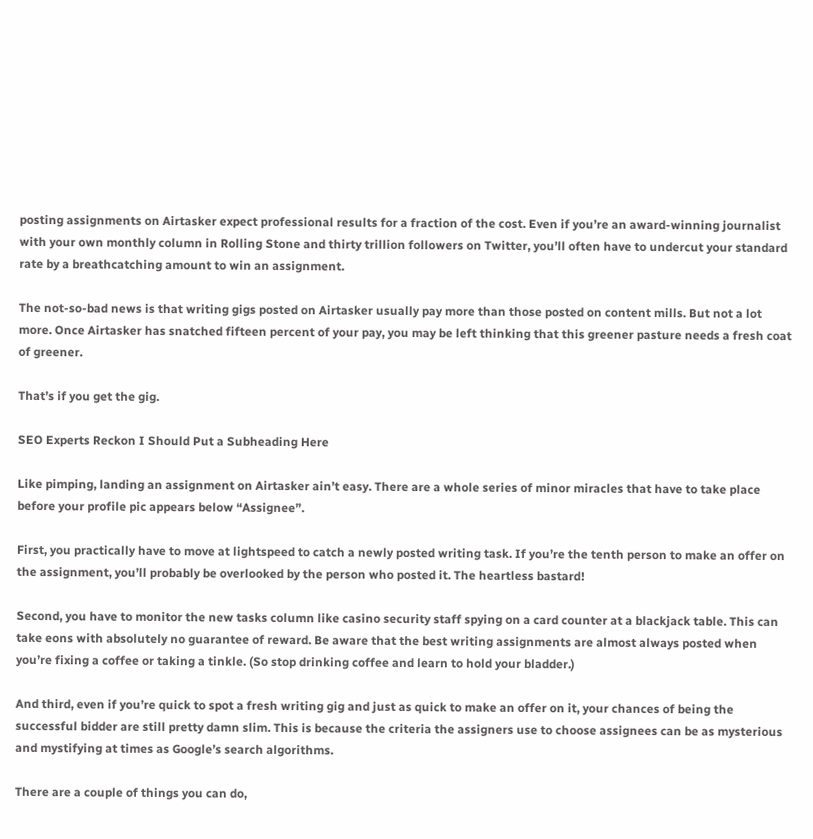posting assignments on Airtasker expect professional results for a fraction of the cost. Even if you’re an award-winning journalist with your own monthly column in Rolling Stone and thirty trillion followers on Twitter, you’ll often have to undercut your standard rate by a breathcatching amount to win an assignment.

The not-so-bad news is that writing gigs posted on Airtasker usually pay more than those posted on content mills. But not a lot more. Once Airtasker has snatched fifteen percent of your pay, you may be left thinking that this greener pasture needs a fresh coat of greener.

That’s if you get the gig.

SEO Experts Reckon I Should Put a Subheading Here

Like pimping, landing an assignment on Airtasker ain’t easy. There are a whole series of minor miracles that have to take place before your profile pic appears below “Assignee”.

First, you practically have to move at lightspeed to catch a newly posted writing task. If you’re the tenth person to make an offer on the assignment, you’ll probably be overlooked by the person who posted it. The heartless bastard!

Second, you have to monitor the new tasks column like casino security staff spying on a card counter at a blackjack table. This can take eons with absolutely no guarantee of reward. Be aware that the best writing assignments are almost always posted when you’re fixing a coffee or taking a tinkle. (So stop drinking coffee and learn to hold your bladder.)

And third, even if you’re quick to spot a fresh writing gig and just as quick to make an offer on it, your chances of being the successful bidder are still pretty damn slim. This is because the criteria the assigners use to choose assignees can be as mysterious and mystifying at times as Google’s search algorithms.

There are a couple of things you can do,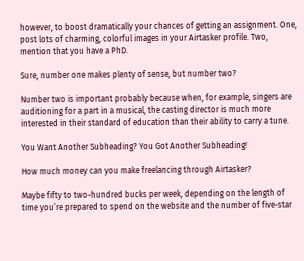however, to boost dramatically your chances of getting an assignment. One, post lots of charming, colorful images in your Airtasker profile. Two, mention that you have a PhD.

Sure, number one makes plenty of sense, but number two?

Number two is important probably because when, for example, singers are auditioning for a part in a musical, the casting director is much more interested in their standard of education than their ability to carry a tune.

You Want Another Subheading? You Got Another Subheading!

How much money can you make freelancing through Airtasker?

Maybe fifty to two-hundred bucks per week, depending on the length of time you’re prepared to spend on the website and the number of five-star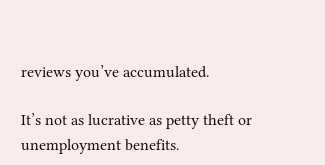reviews you’ve accumulated.

It’s not as lucrative as petty theft or unemployment benefits.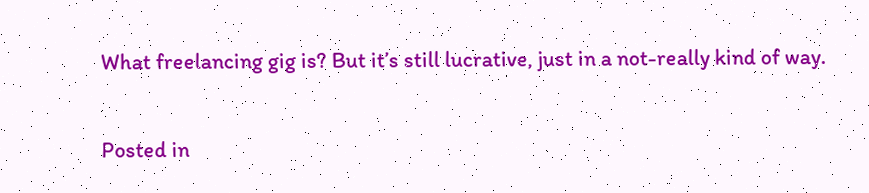What freelancing gig is? But it’s still lucrative, just in a not-really kind of way.

Posted in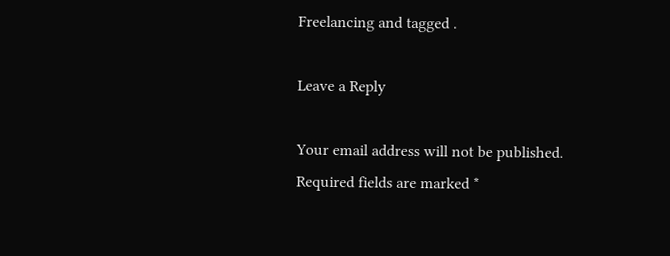Freelancing and tagged .

Leave a Reply

Your email address will not be published. Required fields are marked *